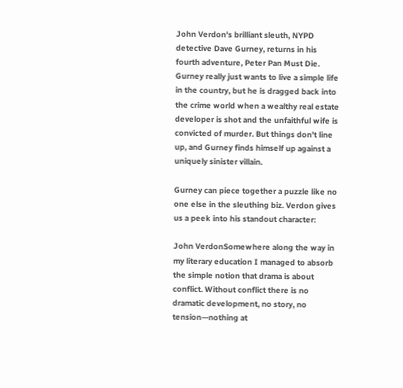John Verdon's brilliant sleuth, NYPD detective Dave Gurney, returns in his fourth adventure, Peter Pan Must Die. Gurney really just wants to live a simple life in the country, but he is dragged back into the crime world when a wealthy real estate developer is shot and the unfaithful wife is convicted of murder. But things don't line up, and Gurney finds himself up against a uniquely sinister villain.

Gurney can piece together a puzzle like no one else in the sleuthing biz. Verdon gives us a peek into his standout character:

John VerdonSomewhere along the way in my literary education I managed to absorb the simple notion that drama is about conflict. Without conflict there is no dramatic development, no story, no tension—nothing at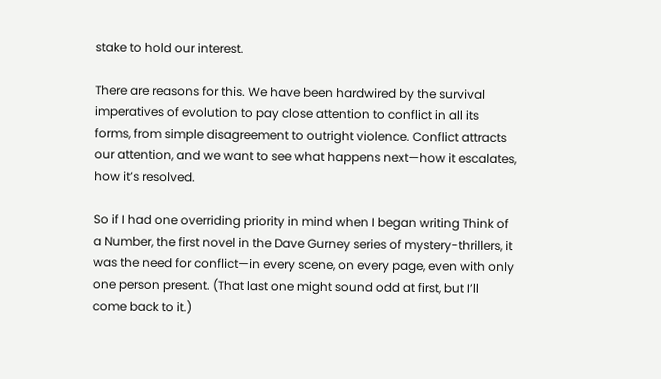stake to hold our interest.

There are reasons for this. We have been hardwired by the survival imperatives of evolution to pay close attention to conflict in all its forms, from simple disagreement to outright violence. Conflict attracts our attention, and we want to see what happens next—how it escalates, how it’s resolved.

So if I had one overriding priority in mind when I began writing Think of a Number, the first novel in the Dave Gurney series of mystery-thrillers, it was the need for conflict—in every scene, on every page, even with only one person present. (That last one might sound odd at first, but I’ll come back to it.)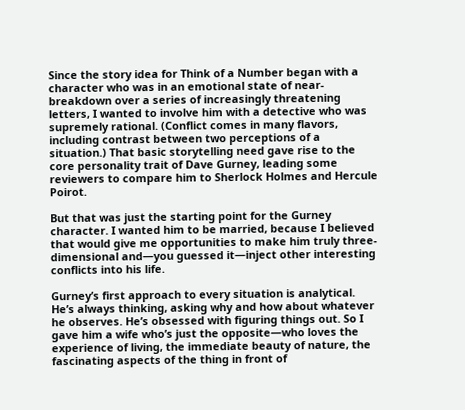Since the story idea for Think of a Number began with a character who was in an emotional state of near-breakdown over a series of increasingly threatening letters, I wanted to involve him with a detective who was supremely rational. (Conflict comes in many flavors, including contrast between two perceptions of a situation.) That basic storytelling need gave rise to the core personality trait of Dave Gurney, leading some reviewers to compare him to Sherlock Holmes and Hercule Poirot.

But that was just the starting point for the Gurney character. I wanted him to be married, because I believed that would give me opportunities to make him truly three-dimensional and—you guessed it—inject other interesting conflicts into his life.

Gurney’s first approach to every situation is analytical. He’s always thinking, asking why and how about whatever he observes. He’s obsessed with figuring things out. So I gave him a wife who’s just the opposite—who loves the experience of living, the immediate beauty of nature, the fascinating aspects of the thing in front of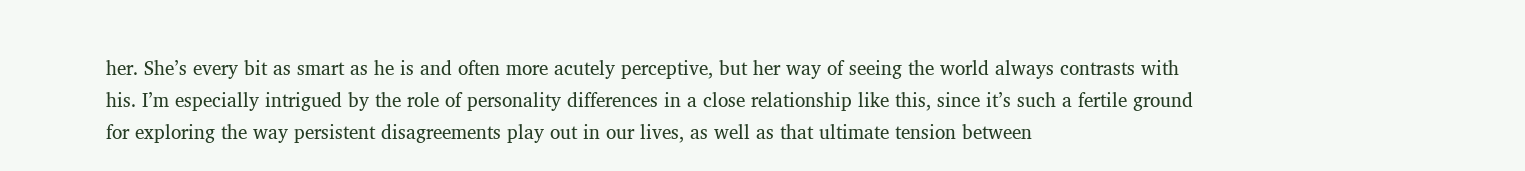her. She’s every bit as smart as he is and often more acutely perceptive, but her way of seeing the world always contrasts with his. I’m especially intrigued by the role of personality differences in a close relationship like this, since it’s such a fertile ground for exploring the way persistent disagreements play out in our lives, as well as that ultimate tension between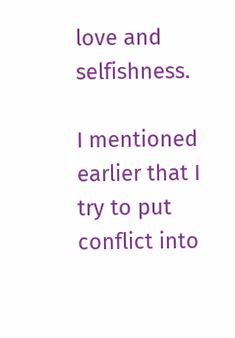love and selfishness.

I mentioned earlier that I try to put conflict into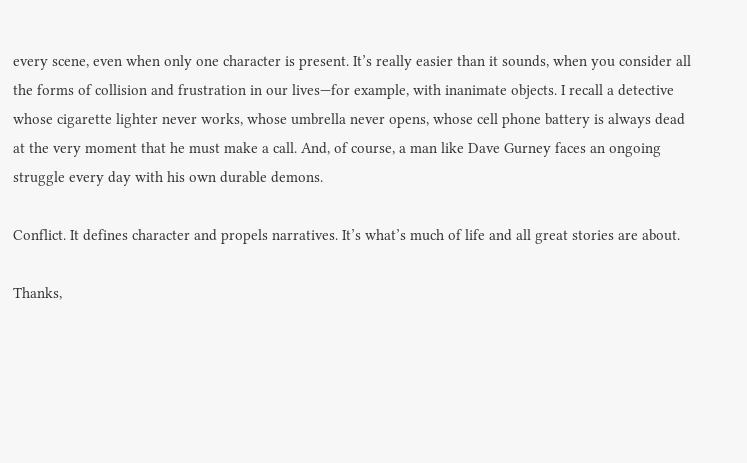every scene, even when only one character is present. It’s really easier than it sounds, when you consider all the forms of collision and frustration in our lives—for example, with inanimate objects. I recall a detective whose cigarette lighter never works, whose umbrella never opens, whose cell phone battery is always dead at the very moment that he must make a call. And, of course, a man like Dave Gurney faces an ongoing struggle every day with his own durable demons.

Conflict. It defines character and propels narratives. It’s what’s much of life and all great stories are about.

Thanks,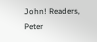John! Readers, Peter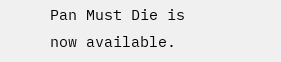Pan Must Die is now available.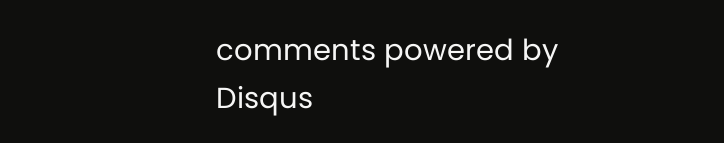comments powered by Disqus